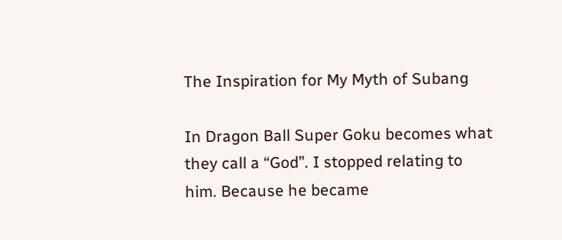The Inspiration for My Myth of Subang

In Dragon Ball Super Goku becomes what they call a “God”. I stopped relating to him. Because he became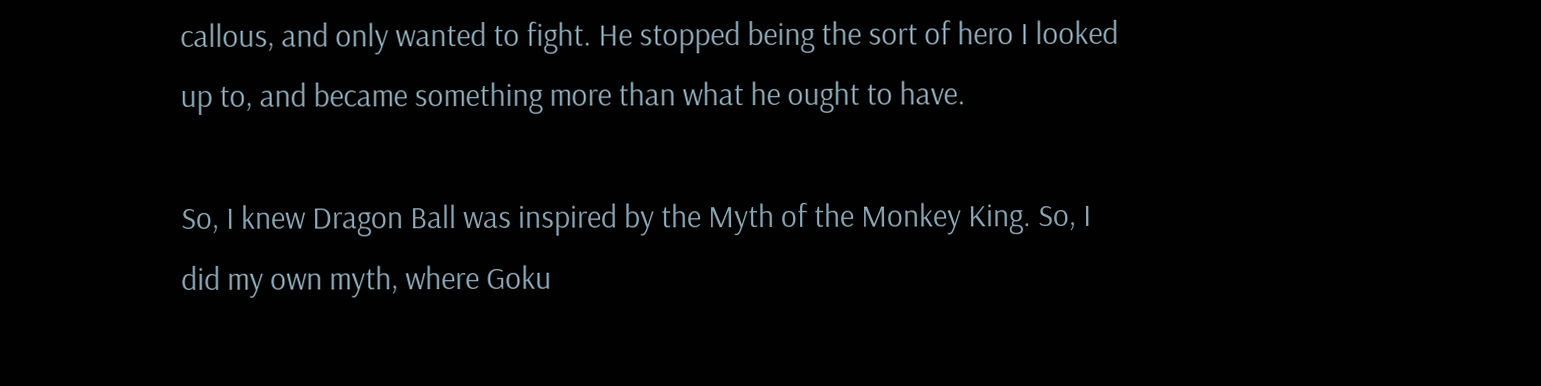callous, and only wanted to fight. He stopped being the sort of hero I looked up to, and became something more than what he ought to have.

So, I knew Dragon Ball was inspired by the Myth of the Monkey King. So, I did my own myth, where Goku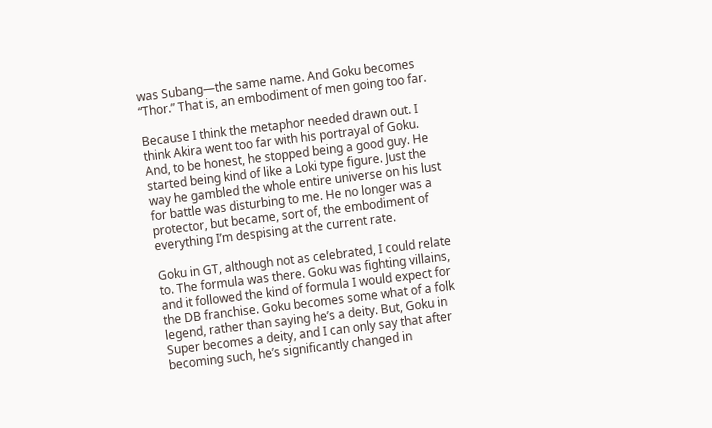was Subang—the same name. And Goku becomes “Thor.” That is, an embodiment of men going too far.

Because I think the metaphor needed drawn out. I think Akira went too far with his portrayal of Goku. And, to be honest, he stopped being a good guy. He started being kind of like a Loki type figure. Just the way he gambled the whole entire universe on his lust for battle was disturbing to me. He no longer was a protector, but became, sort of, the embodiment of everything I’m despising at the current rate.

Goku in GT, although not as celebrated, I could relate to. The formula was there. Goku was fighting villains, and it followed the kind of formula I would expect for the DB franchise. Goku becomes some what of a folk legend, rather than saying he’s a deity. But, Goku in Super becomes a deity, and I can only say that after becoming such, he’s significantly changed in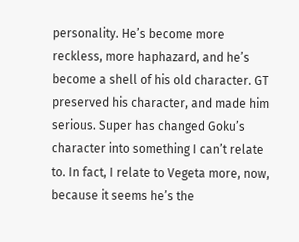personality. He’s become more reckless, more haphazard, and he’s become a shell of his old character. GT preserved his character, and made him serious. Super has changed Goku’s character into something I can’t relate to. In fact, I relate to Vegeta more, now, because it seems he’s the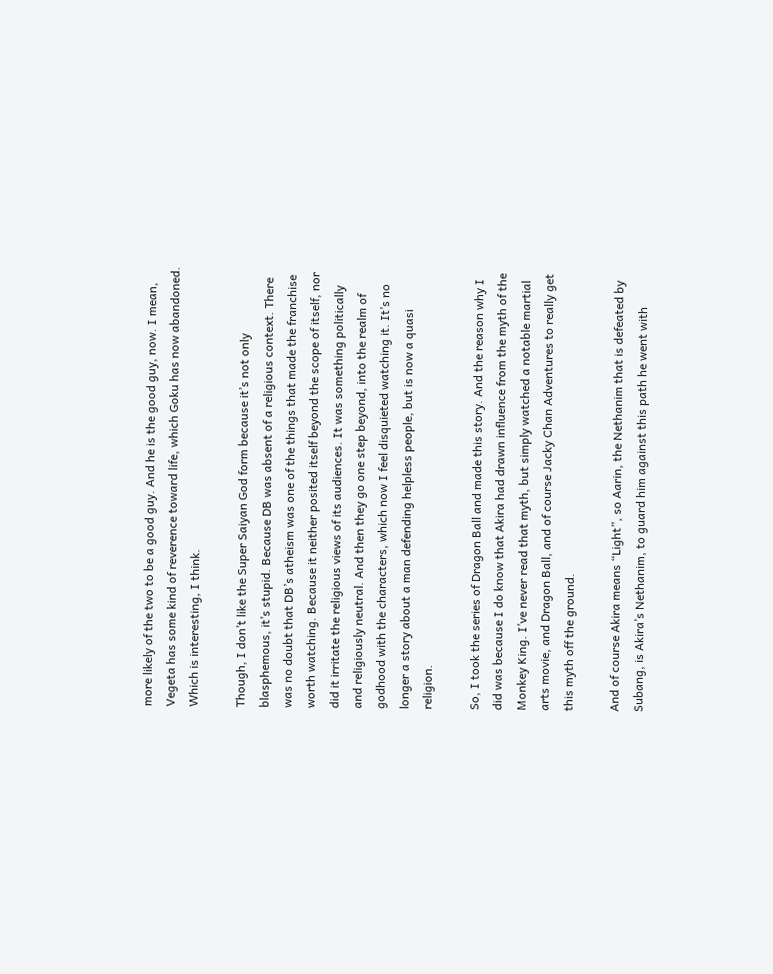more likely of the two to be a good guy. And he is the good guy, now. I mean, Vegeta has some kind of reverence toward life, which Goku has now abandoned. Which is interesting, I think.

Though, I don’t like the Super Saiyan God form because it’s not only blasphemous, it’s stupid. Because DB was absent of a religious context. There was no doubt that DB’s atheism was one of the things that made the franchise worth watching. Because it neither posited itself beyond the scope of itself, nor did it irritate the religious views of its audiences. It was something politically and religiously neutral. And then they go one step beyond, into the realm of godhood with the characters, which now I feel disquieted watching it. It’s no longer a story about a man defending helpless people, but is now a quasi religion.

So, I took the series of Dragon Ball and made this story. And the reason why I did was because I do know that Akira had drawn influence from the myth of the Monkey King. I’ve never read that myth, but simply watched a notable martial arts movie, and Dragon Ball, and of course Jacky Chan Adventures to really get this myth off the ground.

And of course Akira means “Light”, so Aarin, the Nethanim that is defeated by Subang, is Akira’s Nethanim, to guard him against this path he went with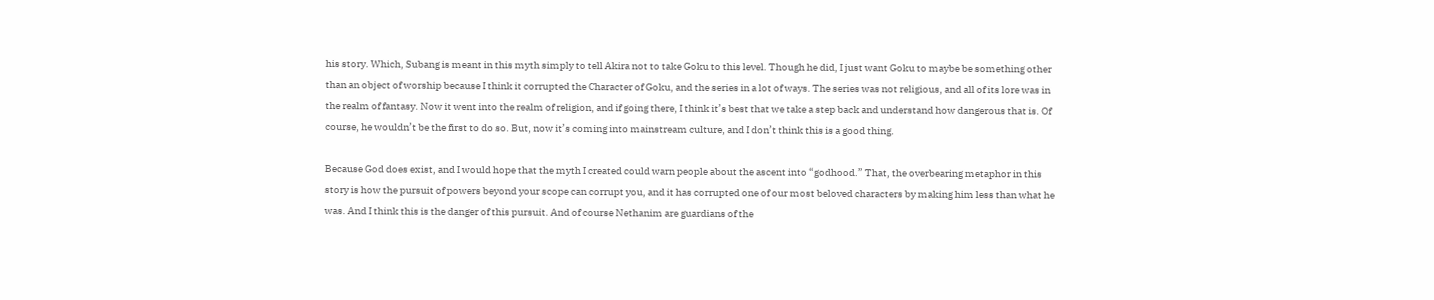his story. Which, Subang is meant in this myth simply to tell Akira not to take Goku to this level. Though he did, I just want Goku to maybe be something other than an object of worship because I think it corrupted the Character of Goku, and the series in a lot of ways. The series was not religious, and all of its lore was in the realm of fantasy. Now it went into the realm of religion, and if going there, I think it’s best that we take a step back and understand how dangerous that is. Of course, he wouldn’t be the first to do so. But, now it’s coming into mainstream culture, and I don’t think this is a good thing.

Because God does exist, and I would hope that the myth I created could warn people about the ascent into “godhood.” That, the overbearing metaphor in this story is how the pursuit of powers beyond your scope can corrupt you, and it has corrupted one of our most beloved characters by making him less than what he was. And I think this is the danger of this pursuit. And of course Nethanim are guardians of the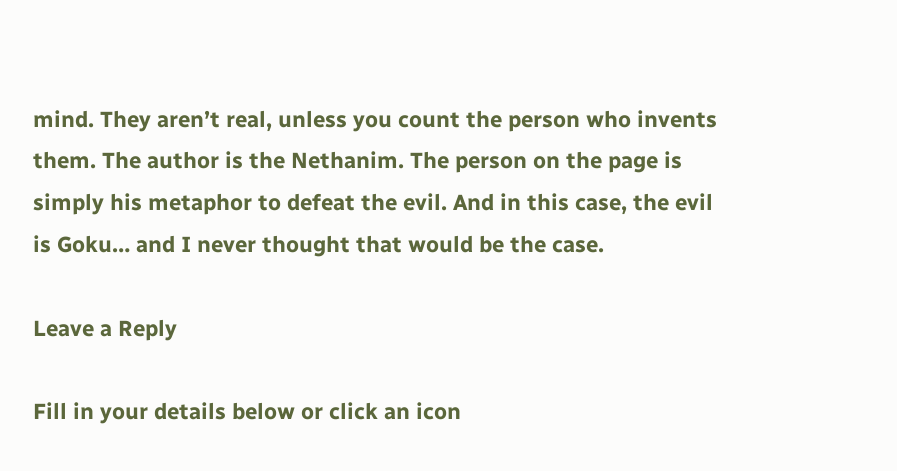mind. They aren’t real, unless you count the person who invents them. The author is the Nethanim. The person on the page is simply his metaphor to defeat the evil. And in this case, the evil is Goku… and I never thought that would be the case.

Leave a Reply

Fill in your details below or click an icon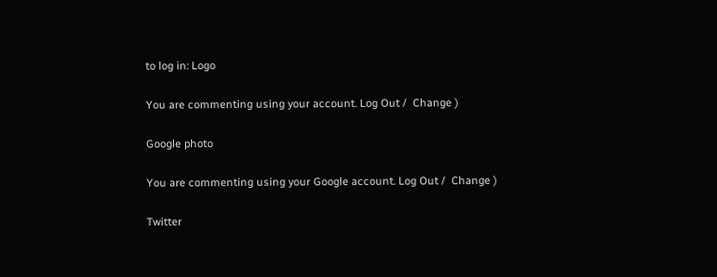to log in: Logo

You are commenting using your account. Log Out /  Change )

Google photo

You are commenting using your Google account. Log Out /  Change )

Twitter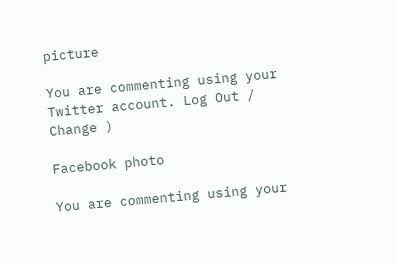picture

You are commenting using your Twitter account. Log Out /  Change )

Facebook photo

You are commenting using your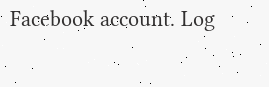Facebook account. Log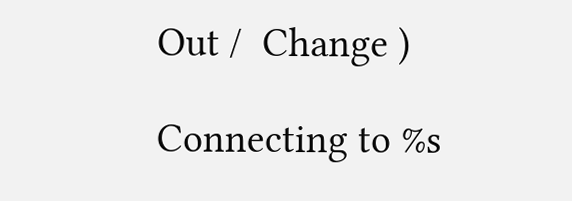Out /  Change )

Connecting to %s